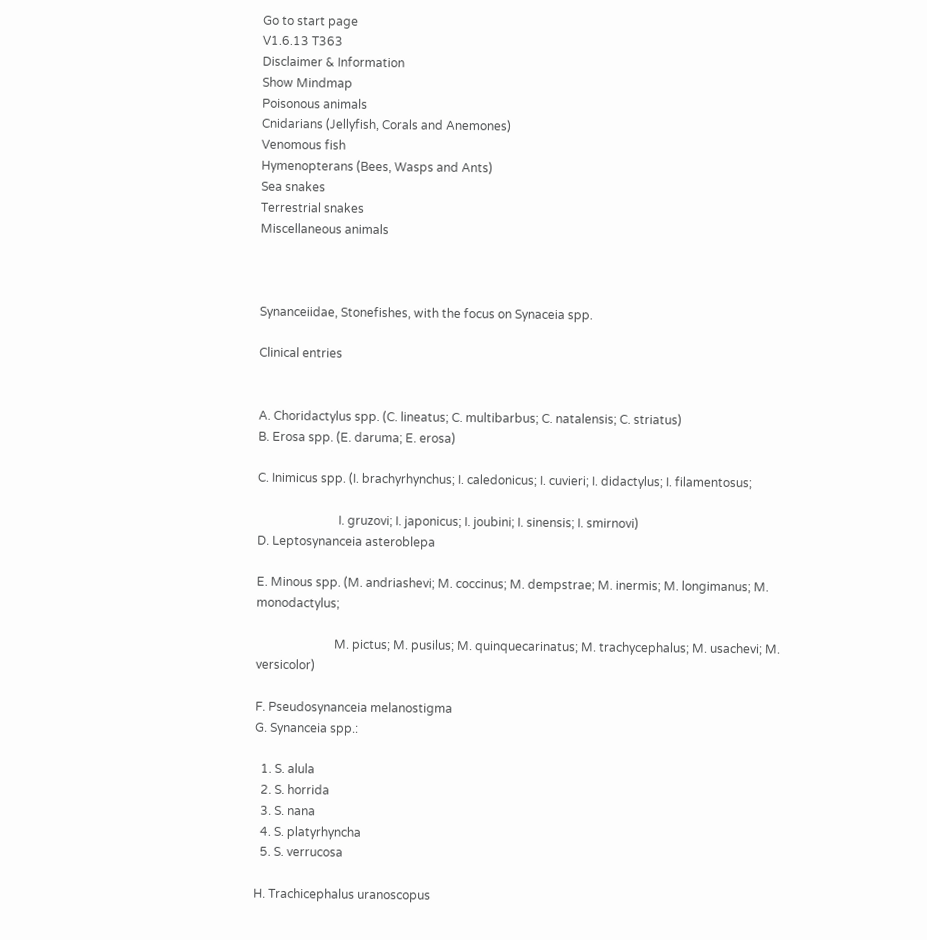Go to start page
V1.6.13 T363
Disclaimer & Information
Show Mindmap
Poisonous animals
Cnidarians (Jellyfish, Corals and Anemones)
Venomous fish
Hymenopterans (Bees, Wasps and Ants)
Sea snakes
Terrestrial snakes
Miscellaneous animals



Synanceiidae, Stonefishes, with the focus on Synaceia spp.

Clinical entries


A. Choridactylus spp. (C. lineatus; C. multibarbus; C. natalensis; C. striatus)
B. Erosa spp. (E. daruma; E. erosa)

C. Inimicus spp. (I. brachyrhynchus; I. caledonicus; I. cuvieri; I. didactylus; I. filamentosus;

                           I. gruzovi; I. japonicus; I. joubini; I. sinensis; I. smirnovi)
D. Leptosynanceia asteroblepa

E. Minous spp. (M. andriashevi; M. coccinus; M. dempstrae; M. inermis; M. longimanus; M. monodactylus;

                          M. pictus; M. pusilus; M. quinquecarinatus; M. trachycephalus; M. usachevi; M. versicolor)

F. Pseudosynanceia melanostigma
G. Synanceia spp.:

  1. S. alula
  2. S. horrida
  3. S. nana
  4. S. platyrhyncha
  5. S. verrucosa

H. Trachicephalus uranoscopus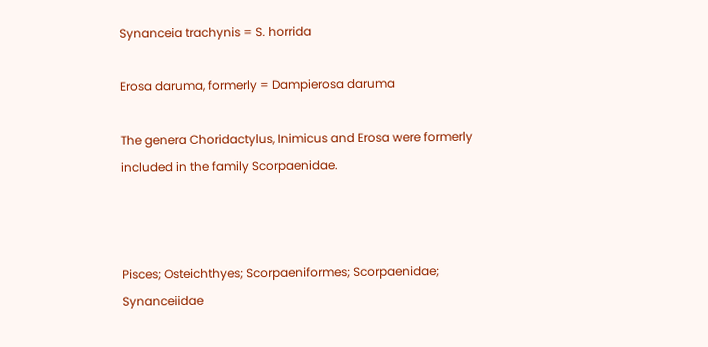Synanceia trachynis = S. horrida

Erosa daruma, formerly = Dampierosa daruma

The genera Choridactylus, Inimicus and Erosa were formerly included in the family Scorpaenidae.



Pisces; Osteichthyes; Scorpaeniformes; Scorpaenidae; Synanceiidae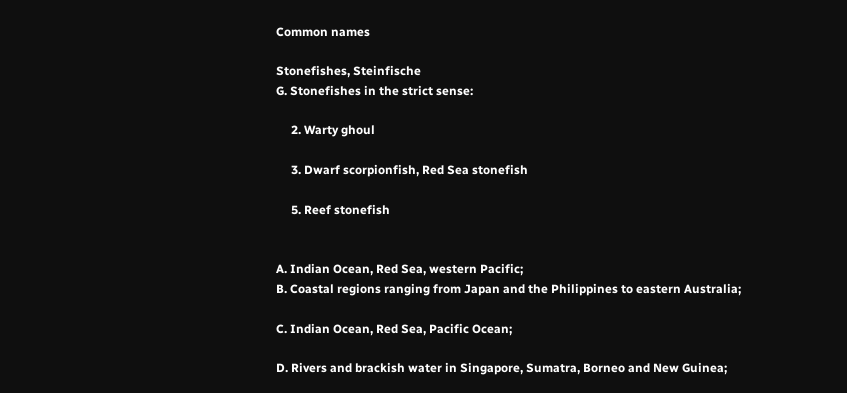Common names

Stonefishes, Steinfische
G. Stonefishes in the strict sense:

     2. Warty ghoul

     3. Dwarf scorpionfish, Red Sea stonefish

     5. Reef stonefish


A. Indian Ocean, Red Sea, western Pacific;
B. Coastal regions ranging from Japan and the Philippines to eastern Australia;

C. Indian Ocean, Red Sea, Pacific Ocean;

D. Rivers and brackish water in Singapore, Sumatra, Borneo and New Guinea;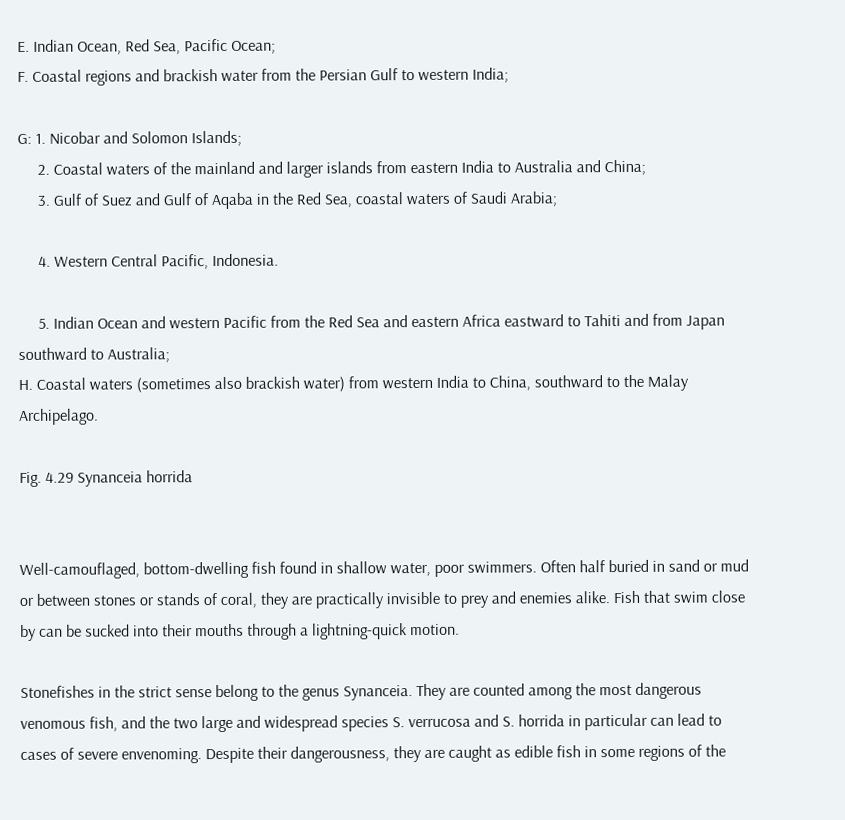E. Indian Ocean, Red Sea, Pacific Ocean;
F. Coastal regions and brackish water from the Persian Gulf to western India;

G: 1. Nicobar and Solomon Islands;
     2. Coastal waters of the mainland and larger islands from eastern India to Australia and China;
     3. Gulf of Suez and Gulf of Aqaba in the Red Sea, coastal waters of Saudi Arabia;

     4. Western Central Pacific, Indonesia.

     5. Indian Ocean and western Pacific from the Red Sea and eastern Africa eastward to Tahiti and from Japan southward to Australia;
H. Coastal waters (sometimes also brackish water) from western India to China, southward to the Malay Archipelago.

Fig. 4.29 Synanceia horrida


Well-camouflaged, bottom-dwelling fish found in shallow water, poor swimmers. Often half buried in sand or mud or between stones or stands of coral, they are practically invisible to prey and enemies alike. Fish that swim close by can be sucked into their mouths through a lightning-quick motion.

Stonefishes in the strict sense belong to the genus Synanceia. They are counted among the most dangerous venomous fish, and the two large and widespread species S. verrucosa and S. horrida in particular can lead to cases of severe envenoming. Despite their dangerousness, they are caught as edible fish in some regions of the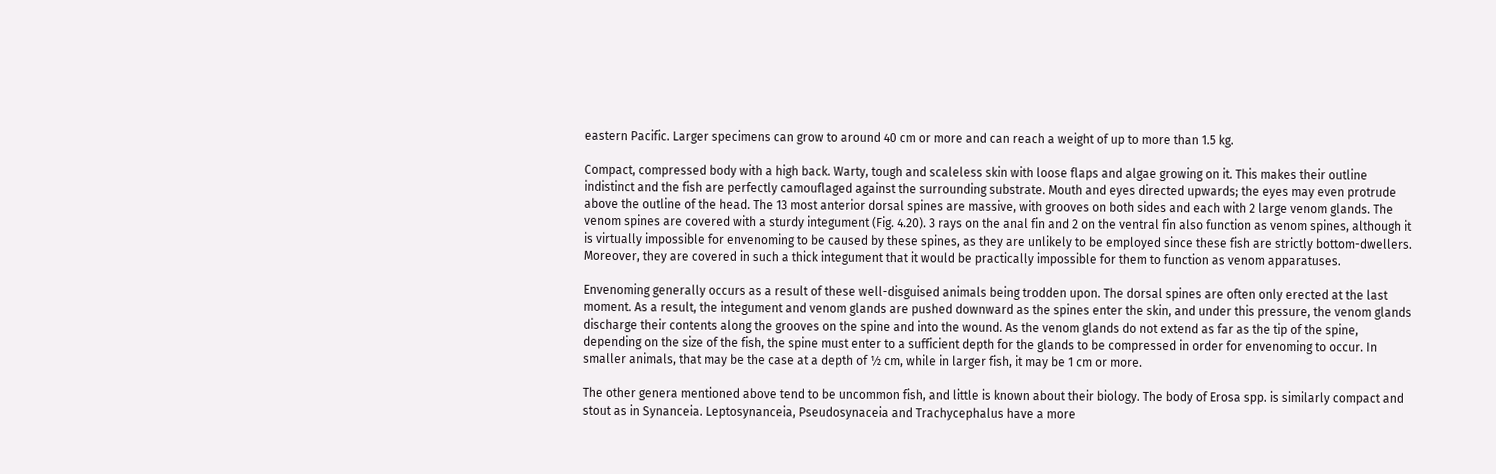eastern Pacific. Larger specimens can grow to around 40 cm or more and can reach a weight of up to more than 1.5 kg.

Compact, compressed body with a high back. Warty, tough and scaleless skin with loose flaps and algae growing on it. This makes their outline indistinct and the fish are perfectly camouflaged against the surrounding substrate. Mouth and eyes directed upwards; the eyes may even protrude above the outline of the head. The 13 most anterior dorsal spines are massive, with grooves on both sides and each with 2 large venom glands. The venom spines are covered with a sturdy integument (Fig. 4.20). 3 rays on the anal fin and 2 on the ventral fin also function as venom spines, although it is virtually impossible for envenoming to be caused by these spines, as they are unlikely to be employed since these fish are strictly bottom-dwellers. Moreover, they are covered in such a thick integument that it would be practically impossible for them to function as venom apparatuses.

Envenoming generally occurs as a result of these well-disguised animals being trodden upon. The dorsal spines are often only erected at the last moment. As a result, the integument and venom glands are pushed downward as the spines enter the skin, and under this pressure, the venom glands discharge their contents along the grooves on the spine and into the wound. As the venom glands do not extend as far as the tip of the spine, depending on the size of the fish, the spine must enter to a sufficient depth for the glands to be compressed in order for envenoming to occur. In smaller animals, that may be the case at a depth of ½ cm, while in larger fish, it may be 1 cm or more.

The other genera mentioned above tend to be uncommon fish, and little is known about their biology. The body of Erosa spp. is similarly compact and stout as in Synanceia. Leptosynanceia, Pseudosynaceia and Trachycephalus have a more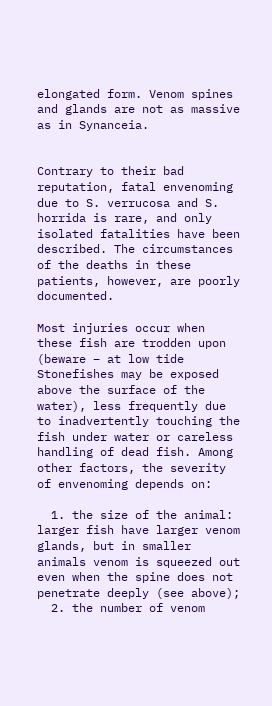elongated form. Venom spines and glands are not as massive as in Synanceia.


Contrary to their bad reputation, fatal envenoming due to S. verrucosa and S. horrida is rare, and only isolated fatalities have been described. The circumstances of the deaths in these patients, however, are poorly documented.

Most injuries occur when these fish are trodden upon (beware – at low tide Stonefishes may be exposed above the surface of the water), less frequently due to inadvertently touching the fish under water or careless handling of dead fish. Among other factors, the severity of envenoming depends on:

  1. the size of the animal: larger fish have larger venom glands, but in smaller animals venom is squeezed out even when the spine does not penetrate deeply (see above);
  2. the number of venom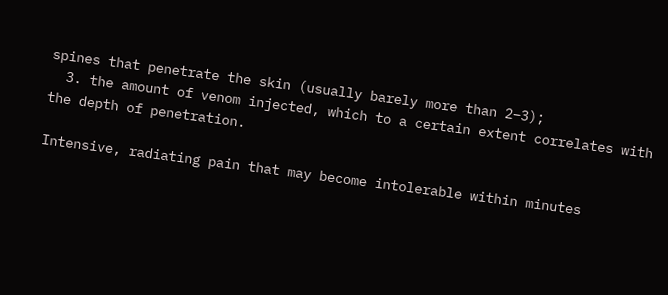spines that penetrate the skin (usually barely more than 2–3);
  3. the amount of venom injected, which to a certain extent correlates with the depth of penetration.

Intensive, radiating pain that may become intolerable within minutes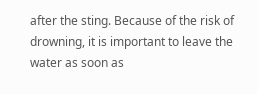after the sting. Because of the risk of drowning, it is important to leave the water as soon as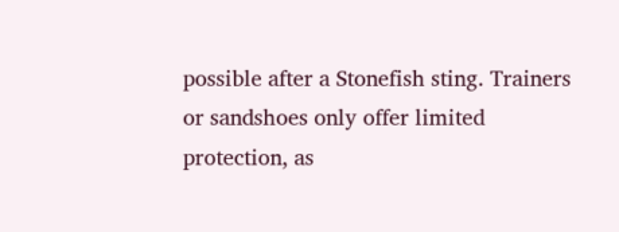possible after a Stonefish sting. Trainers or sandshoes only offer limited protection, as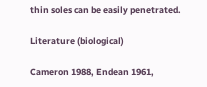thin soles can be easily penetrated.

Literature (biological)

Cameron 1988, Endean 1961,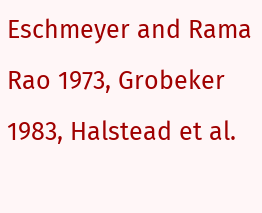Eschmeyer and Rama Rao 1973, Grobeker 1983, Halstead et al.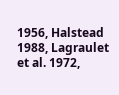1956, Halstead 1988, Lagraulet et al. 1972,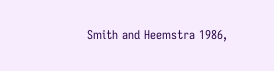Smith and Heemstra 1986,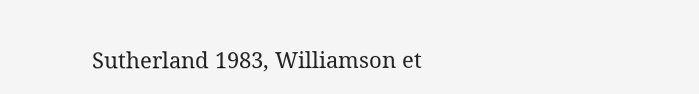Sutherland 1983, Williamson et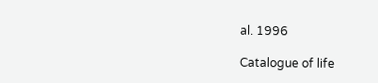al. 1996

Catalogue of life